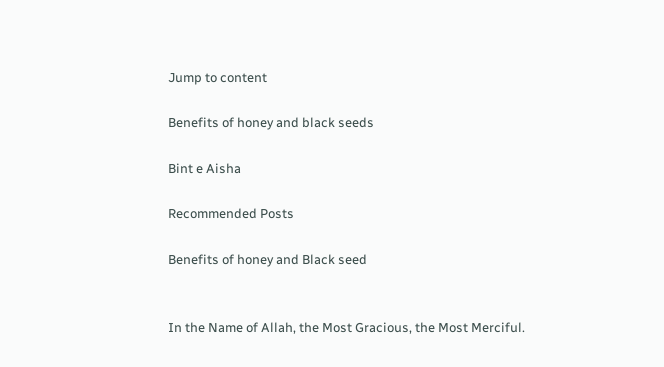Jump to content

Benefits of honey and black seeds

Bint e Aisha

Recommended Posts

Benefits of honey and Black seed


In the Name of Allah, the Most Gracious, the Most Merciful.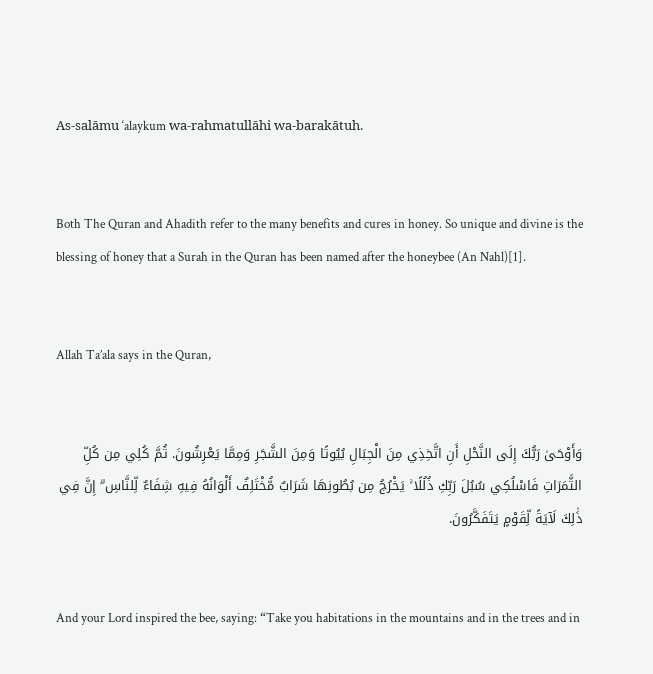As-salāmu ‘alaykum wa-rahmatullāhi wa-barakātuh.


Both The Quran and Ahadith refer to the many benefits and cures in honey. So unique and divine is the blessing of honey that a Surah in the Quran has been named after the honeybee (An Nahl)[1].


Allah Ta’ala says in the Quran,


وَأَوْحَىٰ رَبُّكَ إِلَى النَّحْلِ أَنِ اتَّخِذِي مِنَ الْجِبَالِ بُيُوتًا وَمِنَ الشَّجَرِ وَمِمَّا يَعْرِشُونَ. ثُمَّ كُلِي مِن كُلِّ الثَّمَرَاتِ فَاسْلُكِي سُبُلَ رَبِّكِ ذُلُلًا ۚ يَخْرُجُ مِن بُطُونِهَا شَرَابٌ مُّخْتَلِفٌ أَلْوَانُهُ فِيهِ شِفَاءٌ لِّلنَّاسِ ۗ إِنَّ فِي ذَٰلِكَ لَآيَةً لِّقَوْمٍ يَتَفَكَّرُونَ.


And your Lord inspired the bee, saying: “Take you habitations in the mountains and in the trees and in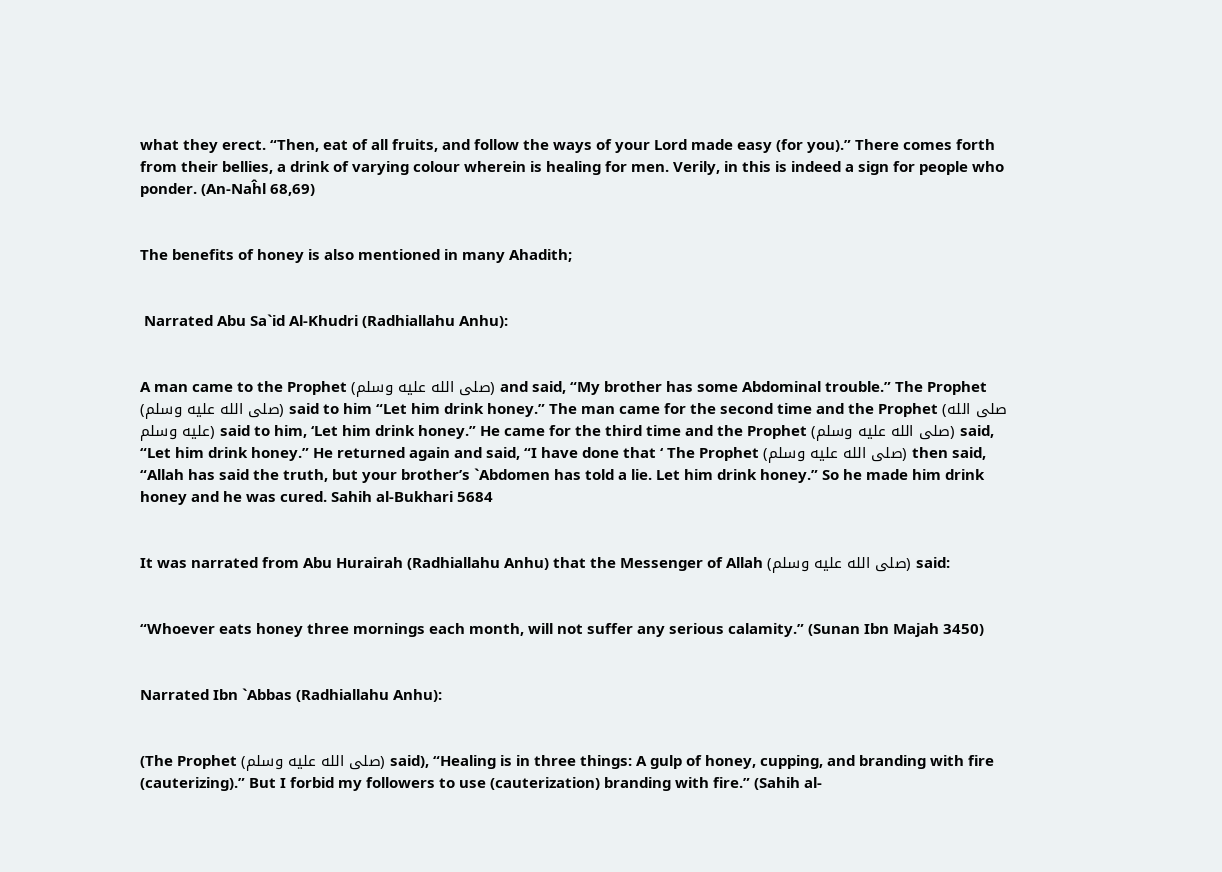what they erect. “Then, eat of all fruits, and follow the ways of your Lord made easy (for you).” There comes forth from their bellies, a drink of varying colour wherein is healing for men. Verily, in this is indeed a sign for people who ponder. (An-Naĥl 68,69)


The benefits of honey is also mentioned in many Ahadith;


 Narrated Abu Sa`id Al-Khudri (Radhiallahu Anhu):


A man came to the Prophet (صلى الله عليه وسلم) and said, “My brother has some Abdominal trouble.” The Prophet (صلى الله عليه وسلم) said to him “Let him drink honey.” The man came for the second time and the Prophet (صلى الله عليه وسلم) said to him, ‘Let him drink honey.” He came for the third time and the Prophet (صلى الله عليه وسلم) said, “Let him drink honey.” He returned again and said, “I have done that ‘ The Prophet (صلى الله عليه وسلم) then said, “Allah has said the truth, but your brother’s `Abdomen has told a lie. Let him drink honey.” So he made him drink honey and he was cured. Sahih al-Bukhari 5684


It was narrated from Abu Hurairah (Radhiallahu Anhu) that the Messenger of Allah (صلى الله عليه وسلم) said:


“Whoever eats honey three mornings each month, will not suffer any serious calamity.” (Sunan Ibn Majah 3450)


Narrated Ibn `Abbas (Radhiallahu Anhu):


(The Prophet (صلى الله عليه وسلم) said), “Healing is in three things: A gulp of honey, cupping, and branding with fire (cauterizing).” But I forbid my followers to use (cauterization) branding with fire.” (Sahih al-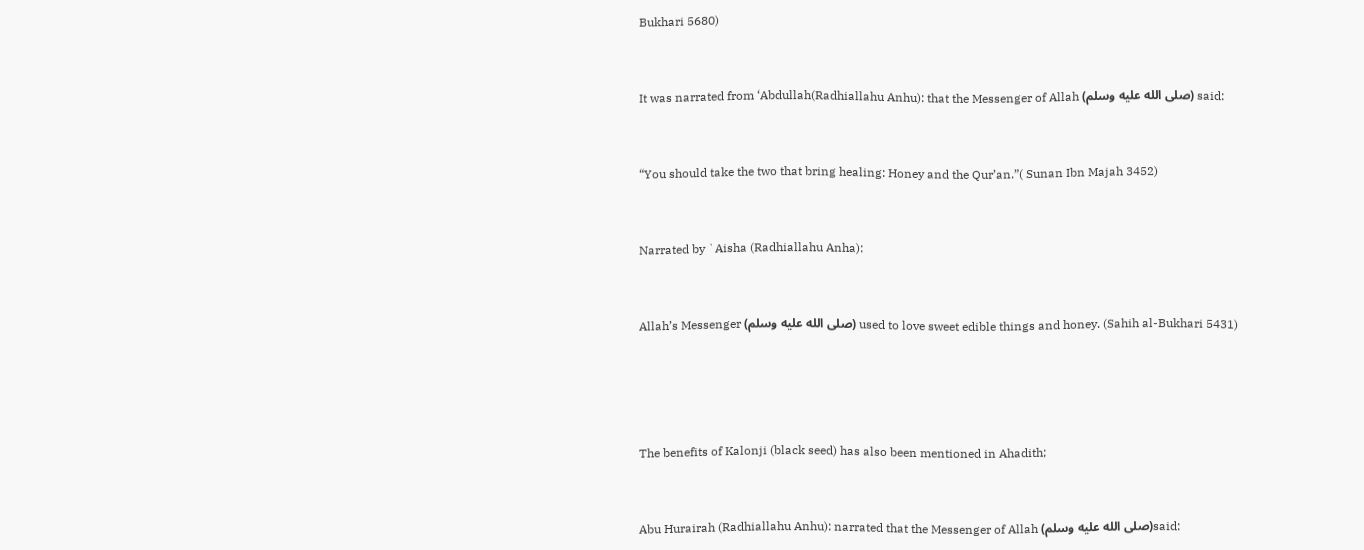Bukhari 5680)


It was narrated from ‘Abdullah(Radhiallahu Anhu): that the Messenger of Allah (صلى الله عليه وسلم) said:


“You should take the two that bring healing: Honey and the Qur’an.”( Sunan Ibn Majah 3452)


Narrated by `Aisha (Radhiallahu Anha):


Allah’s Messenger (صلى الله عليه وسلم) used to love sweet edible things and honey. (Sahih al-Bukhari 5431)




The benefits of Kalonji (black seed) has also been mentioned in Ahadith;


Abu Hurairah (Radhiallahu Anhu): narrated that the Messenger of Allah (صلى الله عليه وسلم)said: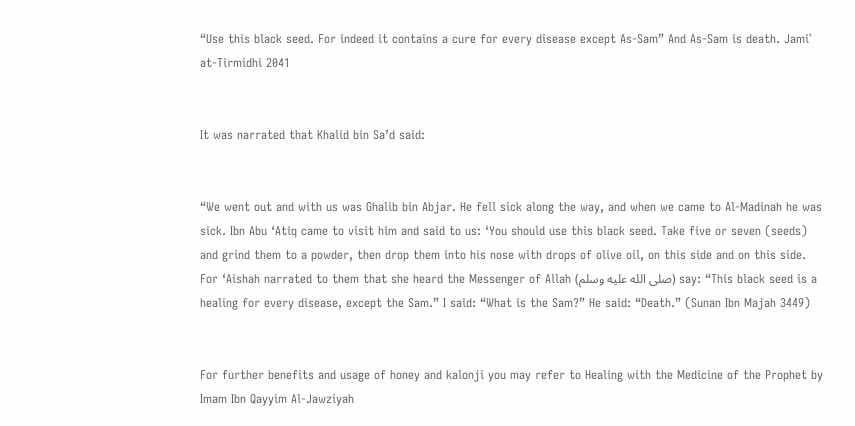“Use this black seed. For indeed it contains a cure for every disease except As-Sam” And As-Sam is death. Jami` at-Tirmidhi 2041


It was narrated that Khalid bin Sa’d said:


“We went out and with us was Ghalib bin Abjar. He fell sick along the way, and when we came to Al-Madinah he was sick. Ibn Abu ‘Atiq came to visit him and said to us: ‘You should use this black seed. Take five or seven (seeds) and grind them to a powder, then drop them into his nose with drops of olive oil, on this side and on this side. For ‘Aishah narrated to them that she heard the Messenger of Allah (صلى الله عليه وسلم) say: “This black seed is a healing for every disease, except the Sam.” I said: “What is the Sam?” He said: “Death.” (Sunan Ibn Majah 3449)


For further benefits and usage of honey and kalonji you may refer to Healing with the Medicine of the Prophet by Imam Ibn Qayyim Al-Jawziyah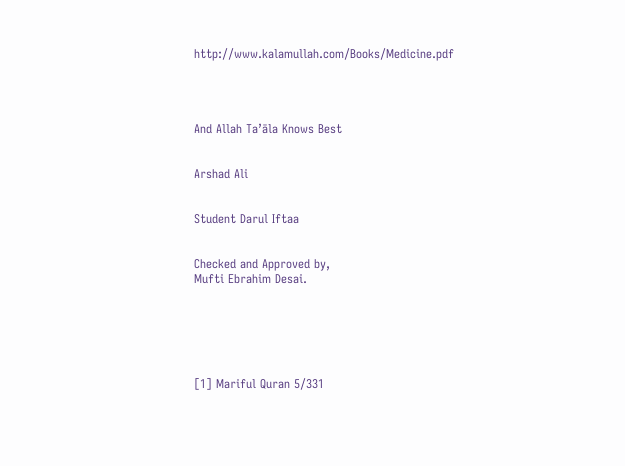http://www.kalamullah.com/Books/Medicine.pdf




And Allah Ta’āla Knows Best


Arshad Ali


Student Darul Iftaa


Checked and Approved by,
Mufti Ebrahim Desai.






[1] Mariful Quran 5/331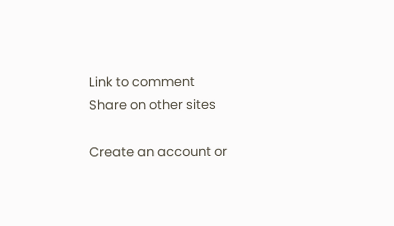Link to comment
Share on other sites

Create an account or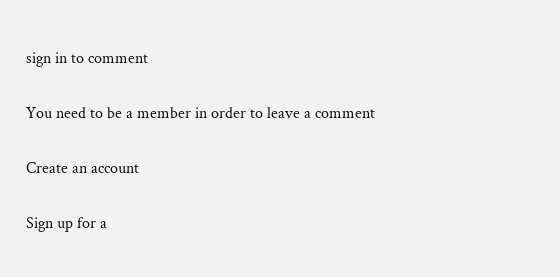sign in to comment

You need to be a member in order to leave a comment

Create an account

Sign up for a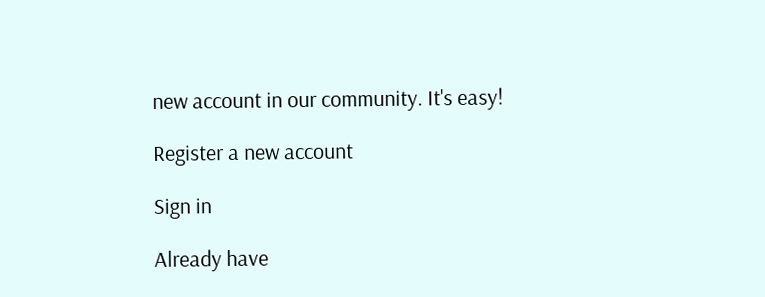new account in our community. It's easy!

Register a new account

Sign in

Already have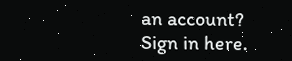an account? Sign in here.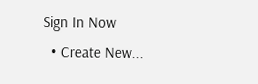Sign In Now
  • Create New...